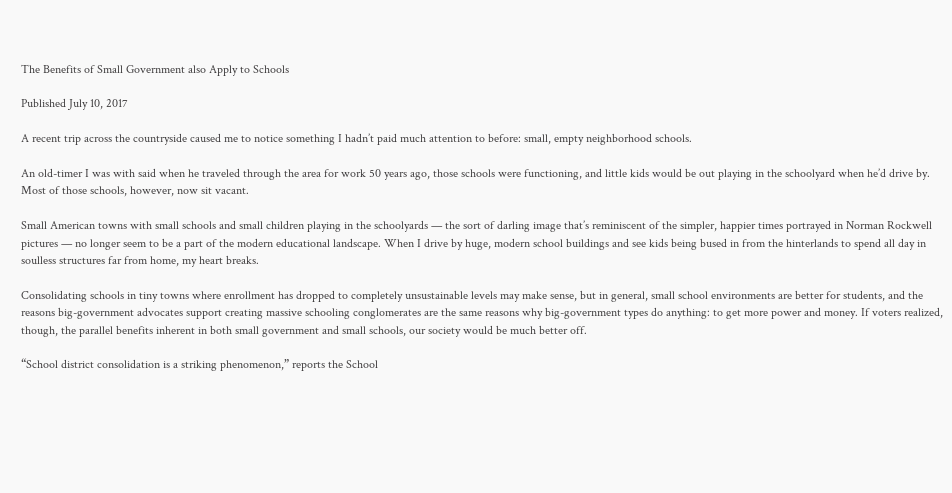The Benefits of Small Government also Apply to Schools

Published July 10, 2017

A recent trip across the countryside caused me to notice something I hadn’t paid much attention to before: small, empty neighborhood schools.

An old-timer I was with said when he traveled through the area for work 50 years ago, those schools were functioning, and little kids would be out playing in the schoolyard when he’d drive by. Most of those schools, however, now sit vacant.

Small American towns with small schools and small children playing in the schoolyards — the sort of darling image that’s reminiscent of the simpler, happier times portrayed in Norman Rockwell pictures — no longer seem to be a part of the modern educational landscape. When I drive by huge, modern school buildings and see kids being bused in from the hinterlands to spend all day in soulless structures far from home, my heart breaks.

Consolidating schools in tiny towns where enrollment has dropped to completely unsustainable levels may make sense, but in general, small school environments are better for students, and the reasons big-government advocates support creating massive schooling conglomerates are the same reasons why big-government types do anything: to get more power and money. If voters realized, though, the parallel benefits inherent in both small government and small schools, our society would be much better off.

“School district consolidation is a striking phenomenon,” reports the School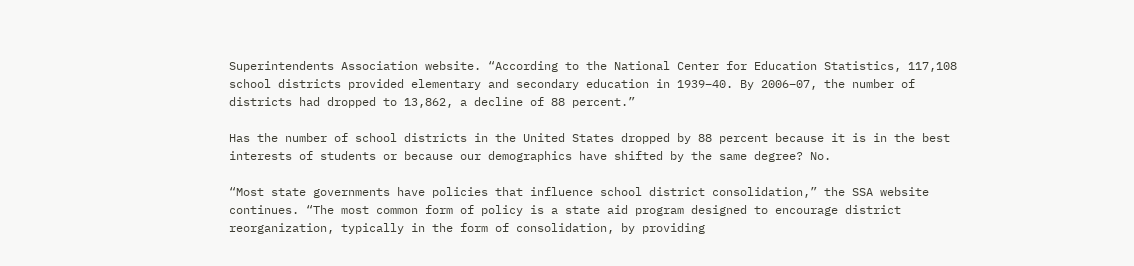Superintendents Association website. “According to the National Center for Education Statistics, 117,108 school districts provided elementary and secondary education in 1939–40. By 2006–07, the number of districts had dropped to 13,862, a decline of 88 percent.”

Has the number of school districts in the United States dropped by 88 percent because it is in the best interests of students or because our demographics have shifted by the same degree? No.

“Most state governments have policies that influence school district consolidation,” the SSA website continues. “The most common form of policy is a state aid program designed to encourage district reorganization, typically in the form of consolidation, by providing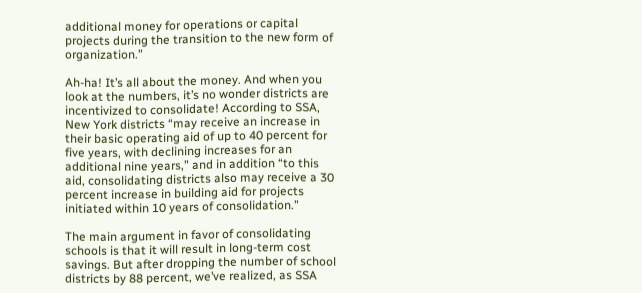additional money for operations or capital projects during the transition to the new form of organization.”

Ah-ha! It’s all about the money. And when you look at the numbers, it’s no wonder districts are incentivized to consolidate! According to SSA, New York districts “may receive an increase in their basic operating aid of up to 40 percent for five years, with declining increases for an additional nine years,” and in addition “to this aid, consolidating districts also may receive a 30 percent increase in building aid for projects initiated within 10 years of consolidation.”

The main argument in favor of consolidating schools is that it will result in long-term cost savings. But after dropping the number of school districts by 88 percent, we’ve realized, as SSA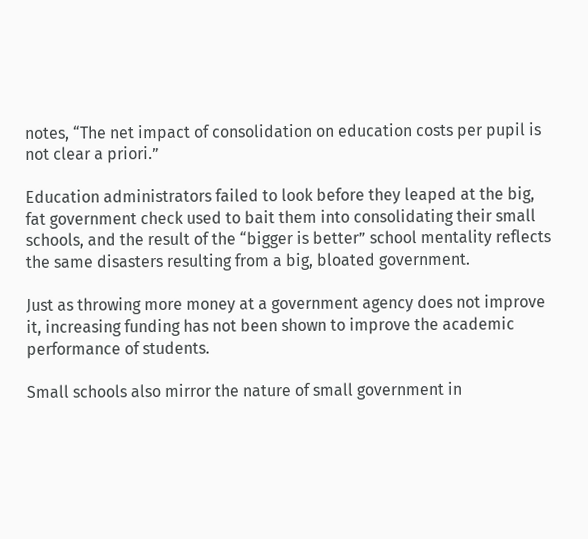notes, “The net impact of consolidation on education costs per pupil is not clear a priori.”

Education administrators failed to look before they leaped at the big, fat government check used to bait them into consolidating their small schools, and the result of the “bigger is better” school mentality reflects the same disasters resulting from a big, bloated government.

Just as throwing more money at a government agency does not improve it, increasing funding has not been shown to improve the academic performance of students.

Small schools also mirror the nature of small government in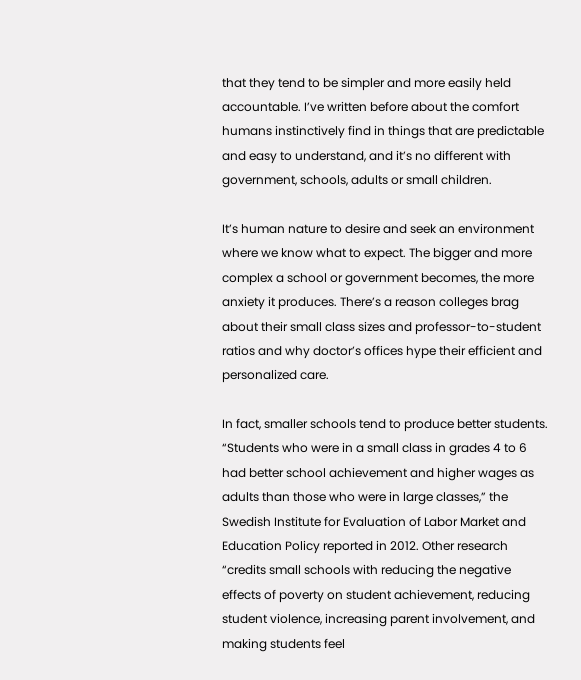that they tend to be simpler and more easily held accountable. I’ve written before about the comfort humans instinctively find in things that are predictable and easy to understand, and it’s no different with government, schools, adults or small children.

It’s human nature to desire and seek an environment where we know what to expect. The bigger and more complex a school or government becomes, the more anxiety it produces. There’s a reason colleges brag about their small class sizes and professor-to-student ratios and why doctor’s offices hype their efficient and personalized care.

In fact, smaller schools tend to produce better students. “Students who were in a small class in grades 4 to 6 had better school achievement and higher wages as adults than those who were in large classes,” the Swedish Institute for Evaluation of Labor Market and Education Policy reported in 2012. Other research “credits small schools with reducing the negative effects of poverty on student achievement, reducing student violence, increasing parent involvement, and making students feel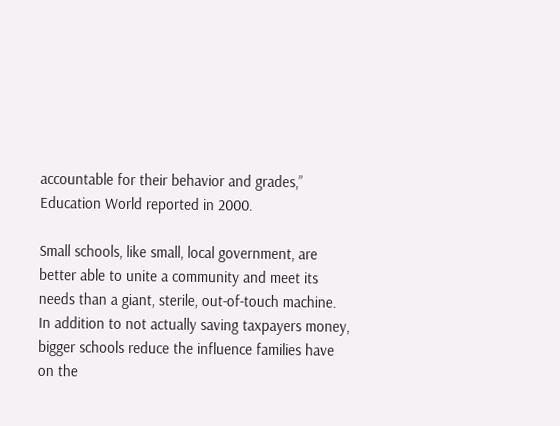accountable for their behavior and grades,” Education World reported in 2000.

Small schools, like small, local government, are better able to unite a community and meet its needs than a giant, sterile, out-of-touch machine. In addition to not actually saving taxpayers money, bigger schools reduce the influence families have on the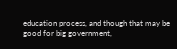education process, and though that may be good for big government,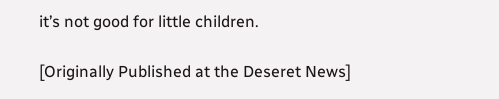it’s not good for little children.

[Originally Published at the Deseret News]